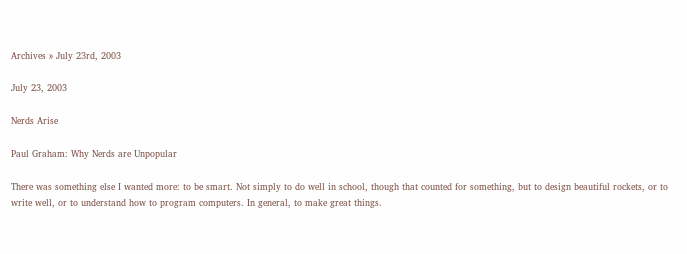Archives » July 23rd, 2003

July 23, 2003

Nerds Arise

Paul Graham: Why Nerds are Unpopular

There was something else I wanted more: to be smart. Not simply to do well in school, though that counted for something, but to design beautiful rockets, or to write well, or to understand how to program computers. In general, to make great things.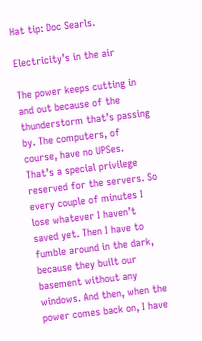Hat tip: Doc Searls.

Electricity’s in the air

The power keeps cutting in and out because of the thunderstorm that’s passing by. The computers, of course, have no UPSes. That’s a special privilege reserved for the servers. So every couple of minutes I lose whatever I haven’t saved yet. Then I have to fumble around in the dark, because they built our basement without any windows. And then, when the power comes back on, I have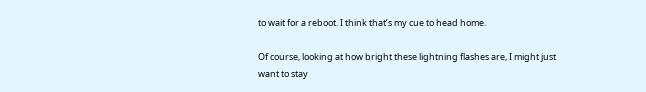to wait for a reboot. I think that’s my cue to head home.

Of course, looking at how bright these lightning flashes are, I might just want to stay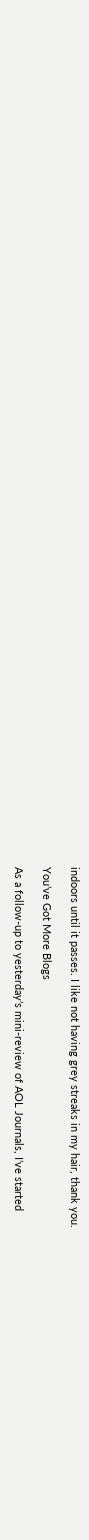indoors until it passes. I like not having grey streaks in my hair, thank you.

You’ve Got More Blogs

As a follow-up to yesterday’s mini-review of AOL Journals, I’ve started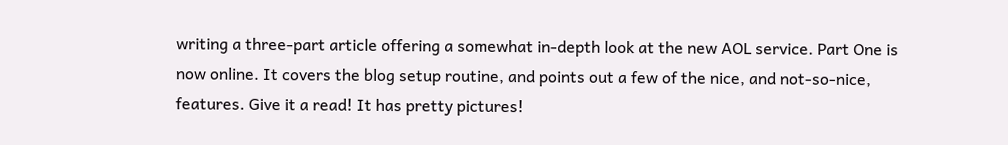writing a three-part article offering a somewhat in-depth look at the new AOL service. Part One is now online. It covers the blog setup routine, and points out a few of the nice, and not-so-nice, features. Give it a read! It has pretty pictures!